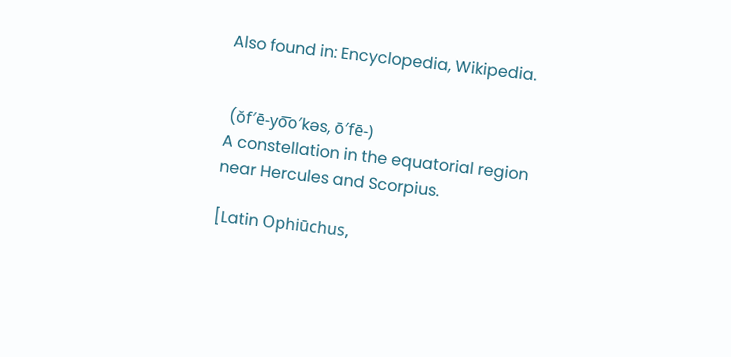Also found in: Encyclopedia, Wikipedia.


 (ŏf′ē-yo͞o′kəs, ō′fē-)
A constellation in the equatorial region near Hercules and Scorpius.

[Latin Ophiūchus,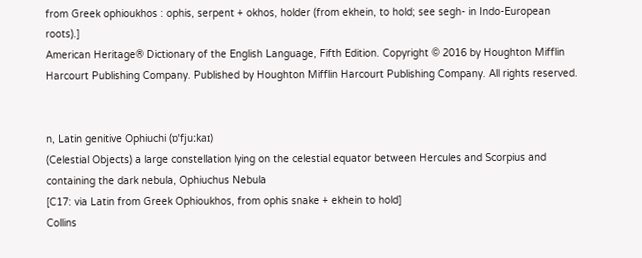from Greek ophioukhos : ophis, serpent + okhos, holder (from ekhein, to hold; see segh- in Indo-European roots).]
American Heritage® Dictionary of the English Language, Fifth Edition. Copyright © 2016 by Houghton Mifflin Harcourt Publishing Company. Published by Houghton Mifflin Harcourt Publishing Company. All rights reserved.


n, Latin genitive Ophiuchi (ɒˈfjuːkaɪ)
(Celestial Objects) a large constellation lying on the celestial equator between Hercules and Scorpius and containing the dark nebula, Ophiuchus Nebula
[C17: via Latin from Greek Ophioukhos, from ophis snake + ekhein to hold]
Collins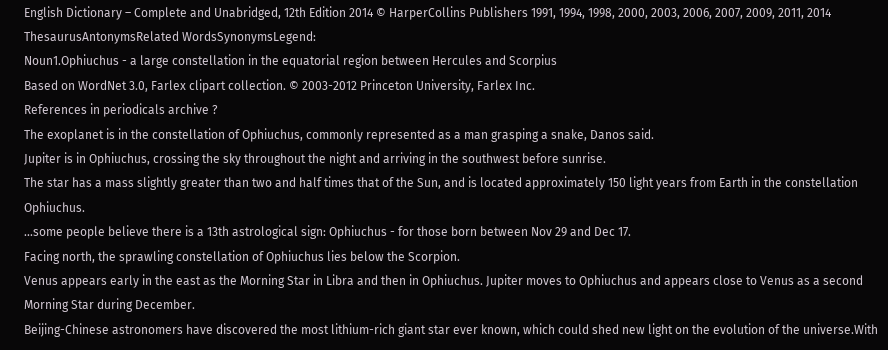English Dictionary – Complete and Unabridged, 12th Edition 2014 © HarperCollins Publishers 1991, 1994, 1998, 2000, 2003, 2006, 2007, 2009, 2011, 2014
ThesaurusAntonymsRelated WordsSynonymsLegend:
Noun1.Ophiuchus - a large constellation in the equatorial region between Hercules and Scorpius
Based on WordNet 3.0, Farlex clipart collection. © 2003-2012 Princeton University, Farlex Inc.
References in periodicals archive ?
The exoplanet is in the constellation of Ophiuchus, commonly represented as a man grasping a snake, Danos said.
Jupiter is in Ophiuchus, crossing the sky throughout the night and arriving in the southwest before sunrise.
The star has a mass slightly greater than two and half times that of the Sun, and is located approximately 150 light years from Earth in the constellation Ophiuchus.
...some people believe there is a 13th astrological sign: Ophiuchus - for those born between Nov 29 and Dec 17.
Facing north, the sprawling constellation of Ophiuchus lies below the Scorpion.
Venus appears early in the east as the Morning Star in Libra and then in Ophiuchus. Jupiter moves to Ophiuchus and appears close to Venus as a second Morning Star during December.
Beijing-Chinese astronomers have discovered the most lithium-rich giant star ever known, which could shed new light on the evolution of the universe.With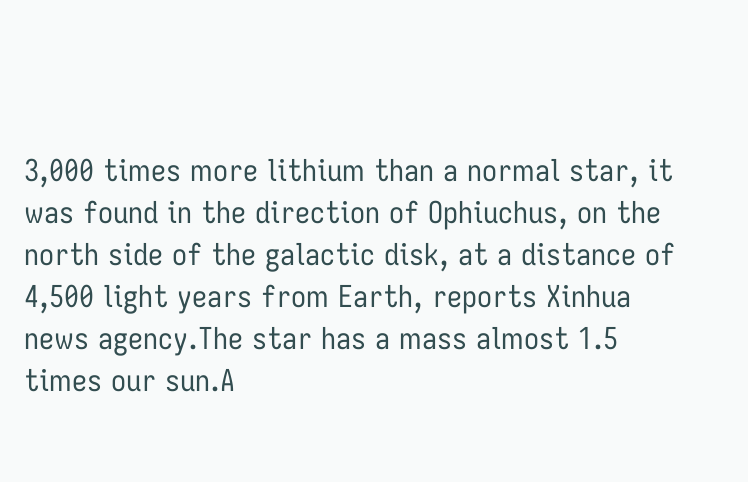3,000 times more lithium than a normal star, it was found in the direction of Ophiuchus, on the north side of the galactic disk, at a distance of 4,500 light years from Earth, reports Xinhua news agency.The star has a mass almost 1.5 times our sun.A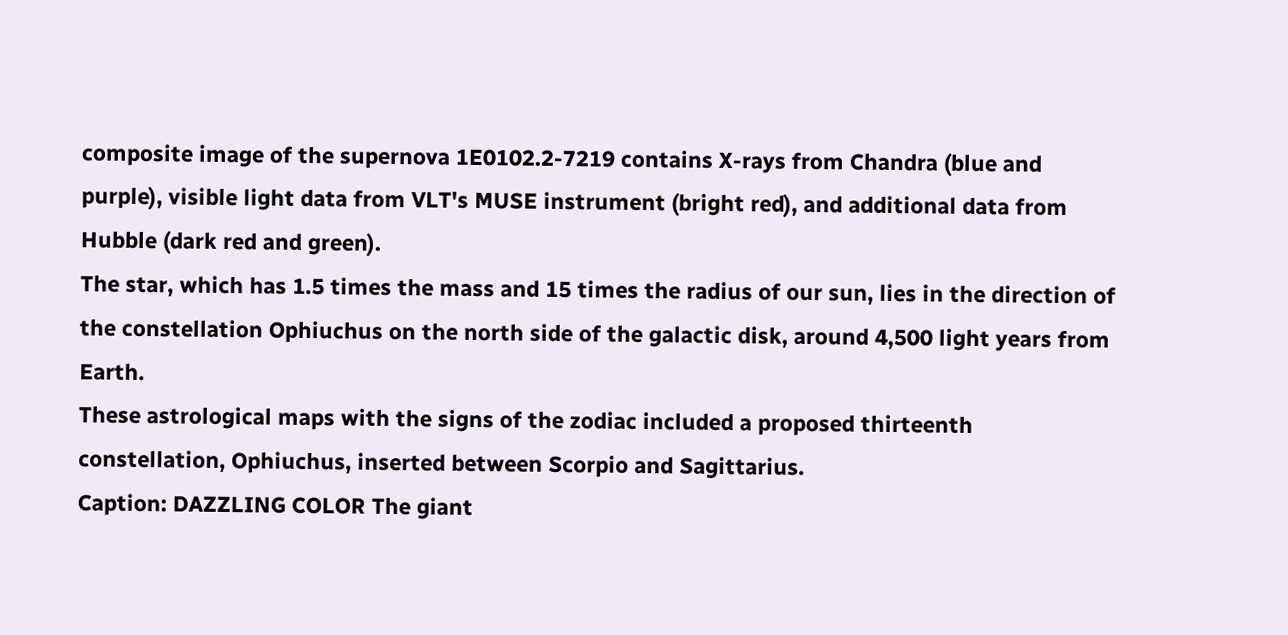composite image of the supernova 1E0102.2-7219 contains X-rays from Chandra (blue and purple), visible light data from VLT's MUSE instrument (bright red), and additional data from Hubble (dark red and green).
The star, which has 1.5 times the mass and 15 times the radius of our sun, lies in the direction of the constellation Ophiuchus on the north side of the galactic disk, around 4,500 light years from Earth.
These astrological maps with the signs of the zodiac included a proposed thirteenth constellation, Ophiuchus, inserted between Scorpio and Sagittarius.
Caption: DAZZLING COLOR The giant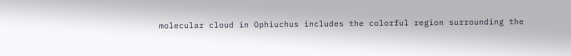molecular cloud in Ophiuchus includes the colorful region surrounding the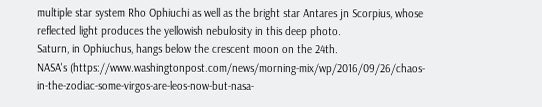multiple star system Rho Ophiuchi as well as the bright star Antares jn Scorpius, whose reflected light produces the yellowish nebulosity in this deep photo.
Saturn, in Ophiuchus, hangs below the crescent moon on the 24th.
NASA's (https://www.washingtonpost.com/news/morning-mix/wp/2016/09/26/chaos-in-the-zodiac-some-virgos-are-leos-now-but-nasa-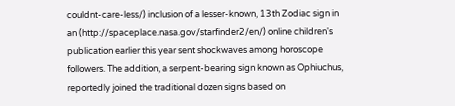couldnt-care-less/) inclusion of a lesser-known, 13th Zodiac sign in an (http://spaceplace.nasa.gov/starfinder2/en/) online children's publication earlier this year sent shockwaves among horoscope followers. The addition, a serpent-bearing sign known as Ophiuchus, reportedly joined the traditional dozen signs based on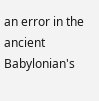an error in the ancient Babylonian's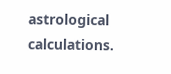astrological calculations.